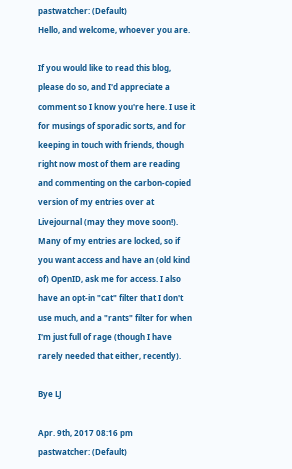pastwatcher: (Default)
Hello, and welcome, whoever you are.

If you would like to read this blog, please do so, and I'd appreciate a comment so I know you're here. I use it for musings of sporadic sorts, and for keeping in touch with friends, though right now most of them are reading and commenting on the carbon-copied version of my entries over at Livejournal (may they move soon!). Many of my entries are locked, so if you want access and have an (old kind of) OpenID, ask me for access. I also have an opt-in "cat" filter that I don't use much, and a "rants" filter for when I'm just full of rage (though I have rarely needed that either, recently).

Bye LJ

Apr. 9th, 2017 08:16 pm
pastwatcher: (Default)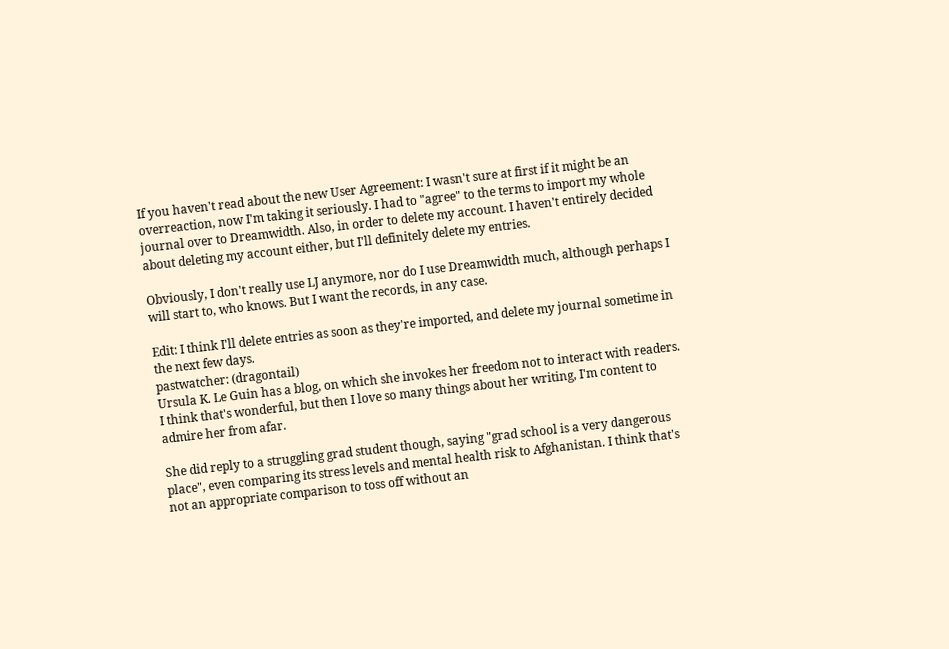If you haven't read about the new User Agreement: I wasn't sure at first if it might be an overreaction, now I'm taking it seriously. I had to "agree" to the terms to import my whole journal over to Dreamwidth. Also, in order to delete my account. I haven't entirely decided about deleting my account either, but I'll definitely delete my entries.

Obviously, I don't really use LJ anymore, nor do I use Dreamwidth much, although perhaps I will start to, who knows. But I want the records, in any case.

Edit: I think I'll delete entries as soon as they're imported, and delete my journal sometime in the next few days.
pastwatcher: (dragontail)
Ursula K. Le Guin has a blog, on which she invokes her freedom not to interact with readers. I think that's wonderful, but then I love so many things about her writing, I'm content to admire her from afar.

She did reply to a struggling grad student though, saying "grad school is a very dangerous place", even comparing its stress levels and mental health risk to Afghanistan. I think that's not an appropriate comparison to toss off without an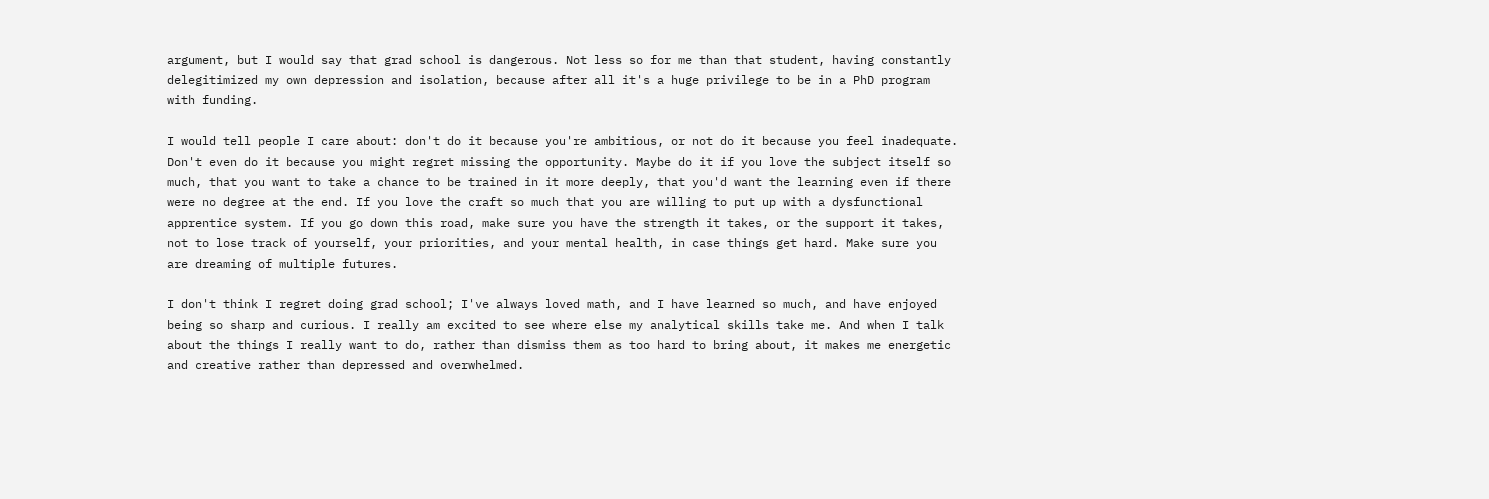argument, but I would say that grad school is dangerous. Not less so for me than that student, having constantly delegitimized my own depression and isolation, because after all it's a huge privilege to be in a PhD program with funding.

I would tell people I care about: don't do it because you're ambitious, or not do it because you feel inadequate. Don't even do it because you might regret missing the opportunity. Maybe do it if you love the subject itself so much, that you want to take a chance to be trained in it more deeply, that you'd want the learning even if there were no degree at the end. If you love the craft so much that you are willing to put up with a dysfunctional apprentice system. If you go down this road, make sure you have the strength it takes, or the support it takes, not to lose track of yourself, your priorities, and your mental health, in case things get hard. Make sure you are dreaming of multiple futures.

I don't think I regret doing grad school; I've always loved math, and I have learned so much, and have enjoyed being so sharp and curious. I really am excited to see where else my analytical skills take me. And when I talk about the things I really want to do, rather than dismiss them as too hard to bring about, it makes me energetic and creative rather than depressed and overwhelmed.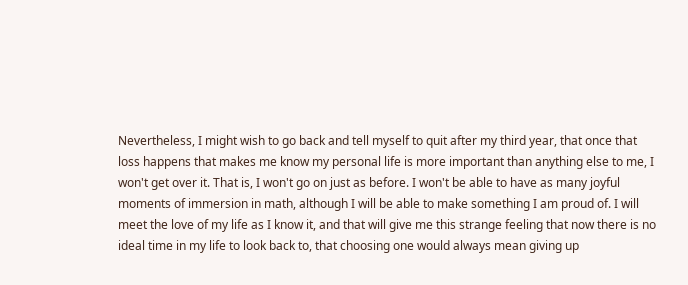Nevertheless, I might wish to go back and tell myself to quit after my third year, that once that loss happens that makes me know my personal life is more important than anything else to me, I won't get over it. That is, I won't go on just as before. I won't be able to have as many joyful moments of immersion in math, although I will be able to make something I am proud of. I will meet the love of my life as I know it, and that will give me this strange feeling that now there is no ideal time in my life to look back to, that choosing one would always mean giving up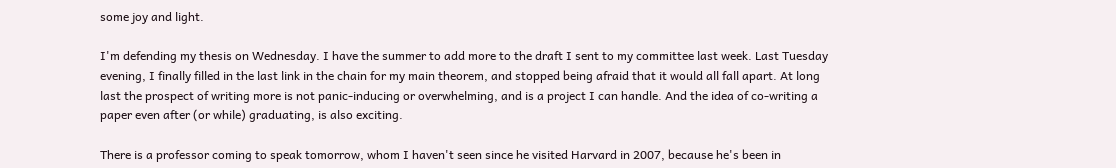some joy and light.

I'm defending my thesis on Wednesday. I have the summer to add more to the draft I sent to my committee last week. Last Tuesday evening, I finally filled in the last link in the chain for my main theorem, and stopped being afraid that it would all fall apart. At long last the prospect of writing more is not panic-inducing or overwhelming, and is a project I can handle. And the idea of co-writing a paper even after (or while) graduating, is also exciting.

There is a professor coming to speak tomorrow, whom I haven't seen since he visited Harvard in 2007, because he's been in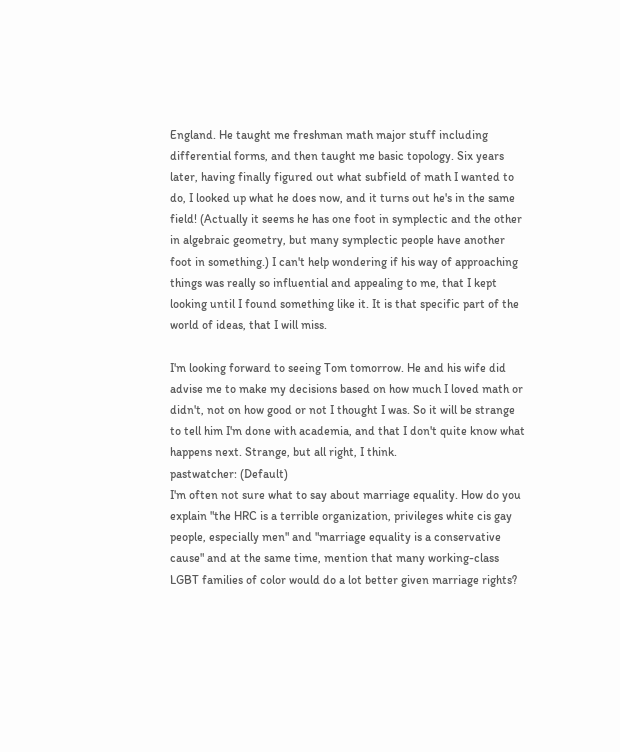England. He taught me freshman math major stuff including differential forms, and then taught me basic topology. Six years later, having finally figured out what subfield of math I wanted to do, I looked up what he does now, and it turns out he's in the same field! (Actually it seems he has one foot in symplectic and the other in algebraic geometry, but many symplectic people have another foot in something.) I can't help wondering if his way of approaching things was really so influential and appealing to me, that I kept looking until I found something like it. It is that specific part of the world of ideas, that I will miss.

I'm looking forward to seeing Tom tomorrow. He and his wife did advise me to make my decisions based on how much I loved math or didn't, not on how good or not I thought I was. So it will be strange to tell him I'm done with academia, and that I don't quite know what happens next. Strange, but all right, I think.
pastwatcher: (Default)
I'm often not sure what to say about marriage equality. How do you explain "the HRC is a terrible organization, privileges white cis gay people, especially men" and "marriage equality is a conservative cause" and at the same time, mention that many working-class LGBT families of color would do a lot better given marriage rights?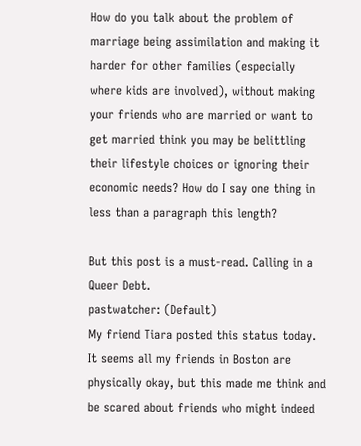How do you talk about the problem of marriage being assimilation and making it harder for other families (especially where kids are involved), without making your friends who are married or want to get married think you may be belittling their lifestyle choices or ignoring their economic needs? How do I say one thing in less than a paragraph this length?

But this post is a must-read. Calling in a Queer Debt.
pastwatcher: (Default)
My friend Tiara posted this status today. It seems all my friends in Boston are physically okay, but this made me think and be scared about friends who might indeed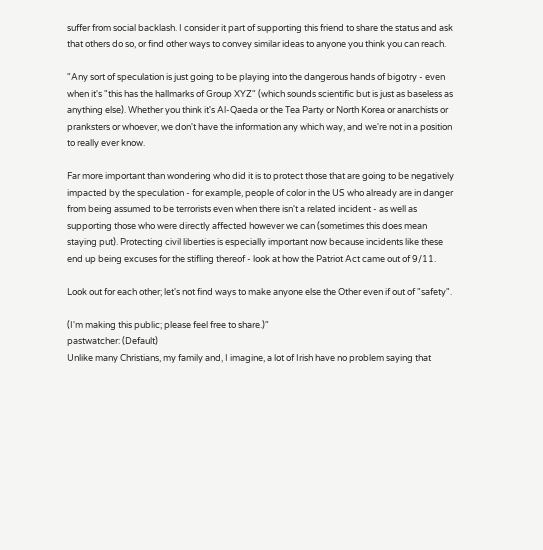suffer from social backlash. I consider it part of supporting this friend to share the status and ask that others do so, or find other ways to convey similar ideas to anyone you think you can reach.

"Any sort of speculation is just going to be playing into the dangerous hands of bigotry - even when it's "this has the hallmarks of Group XYZ" (which sounds scientific but is just as baseless as anything else). Whether you think it's Al-Qaeda or the Tea Party or North Korea or anarchists or pranksters or whoever, we don't have the information any which way, and we're not in a position to really ever know.

Far more important than wondering who did it is to protect those that are going to be negatively impacted by the speculation - for example, people of color in the US who already are in danger from being assumed to be terrorists even when there isn't a related incident - as well as supporting those who were directly affected however we can (sometimes this does mean staying put). Protecting civil liberties is especially important now because incidents like these end up being excuses for the stifling thereof - look at how the Patriot Act came out of 9/11.

Look out for each other; let's not find ways to make anyone else the Other even if out of "safety".

(I'm making this public; please feel free to share.)"
pastwatcher: (Default)
Unlike many Christians, my family and, I imagine, a lot of Irish have no problem saying that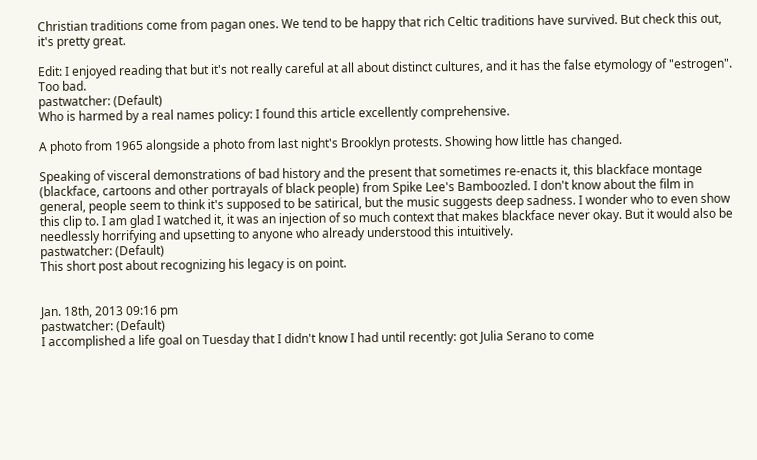Christian traditions come from pagan ones. We tend to be happy that rich Celtic traditions have survived. But check this out, it's pretty great.

Edit: I enjoyed reading that but it's not really careful at all about distinct cultures, and it has the false etymology of "estrogen". Too bad.
pastwatcher: (Default)
Who is harmed by a real names policy: I found this article excellently comprehensive.

A photo from 1965 alongside a photo from last night's Brooklyn protests. Showing how little has changed.

Speaking of visceral demonstrations of bad history and the present that sometimes re-enacts it, this blackface montage (blackface, cartoons and other portrayals of black people) from Spike Lee's Bamboozled. I don't know about the film in general, people seem to think it's supposed to be satirical, but the music suggests deep sadness. I wonder who to even show this clip to. I am glad I watched it, it was an injection of so much context that makes blackface never okay. But it would also be needlessly horrifying and upsetting to anyone who already understood this intuitively.
pastwatcher: (Default)
This short post about recognizing his legacy is on point.


Jan. 18th, 2013 09:16 pm
pastwatcher: (Default)
I accomplished a life goal on Tuesday that I didn't know I had until recently: got Julia Serano to come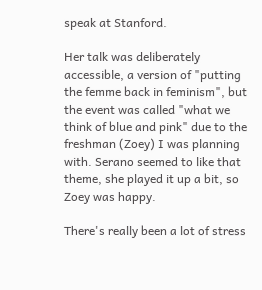speak at Stanford.

Her talk was deliberately accessible, a version of "putting the femme back in feminism", but the event was called "what we think of blue and pink" due to the freshman (Zoey) I was planning with. Serano seemed to like that theme, she played it up a bit, so Zoey was happy.

There's really been a lot of stress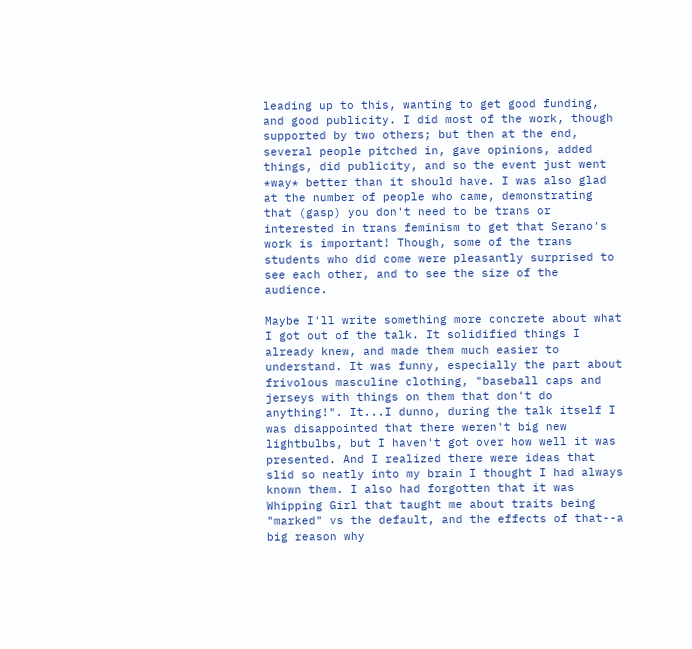leading up to this, wanting to get good funding, and good publicity. I did most of the work, though supported by two others; but then at the end, several people pitched in, gave opinions, added things, did publicity, and so the event just went *way* better than it should have. I was also glad at the number of people who came, demonstrating that (gasp) you don't need to be trans or interested in trans feminism to get that Serano's work is important! Though, some of the trans students who did come were pleasantly surprised to see each other, and to see the size of the audience.

Maybe I'll write something more concrete about what I got out of the talk. It solidified things I already knew, and made them much easier to understand. It was funny, especially the part about frivolous masculine clothing, "baseball caps and jerseys with things on them that don't do anything!". It...I dunno, during the talk itself I was disappointed that there weren't big new lightbulbs, but I haven't got over how well it was presented. And I realized there were ideas that slid so neatly into my brain I thought I had always known them. I also had forgotten that it was Whipping Girl that taught me about traits being "marked" vs the default, and the effects of that--a big reason why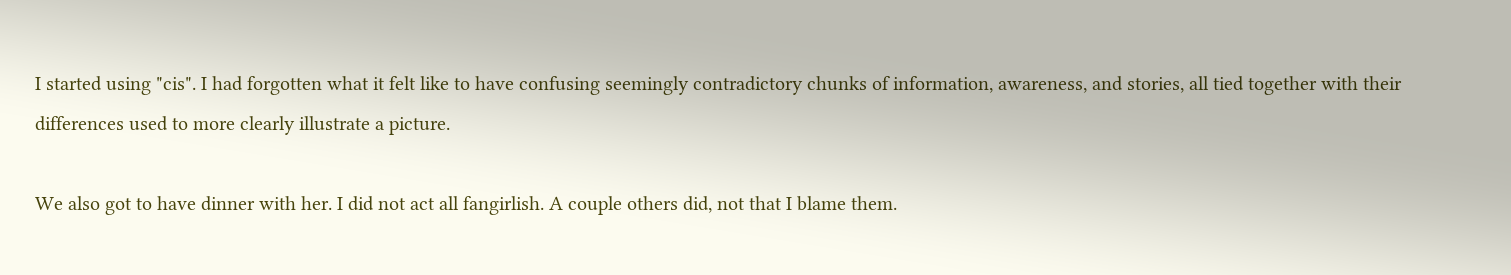I started using "cis". I had forgotten what it felt like to have confusing seemingly contradictory chunks of information, awareness, and stories, all tied together with their differences used to more clearly illustrate a picture.

We also got to have dinner with her. I did not act all fangirlish. A couple others did, not that I blame them.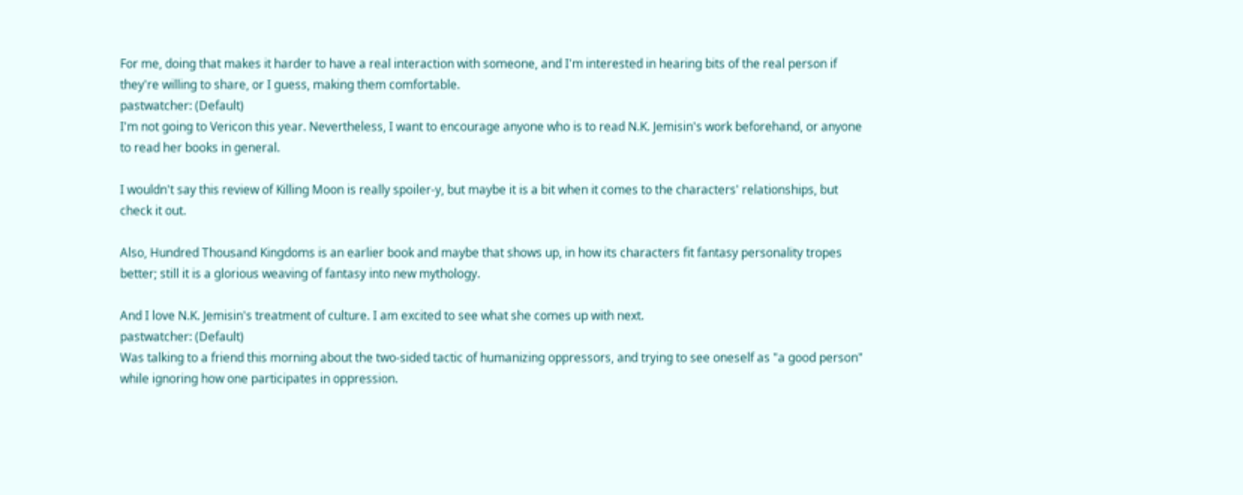For me, doing that makes it harder to have a real interaction with someone, and I'm interested in hearing bits of the real person if they're willing to share, or I guess, making them comfortable.
pastwatcher: (Default)
I'm not going to Vericon this year. Nevertheless, I want to encourage anyone who is to read N.K. Jemisin's work beforehand, or anyone to read her books in general.

I wouldn't say this review of Killing Moon is really spoiler-y, but maybe it is a bit when it comes to the characters' relationships, but check it out.

Also, Hundred Thousand Kingdoms is an earlier book and maybe that shows up, in how its characters fit fantasy personality tropes better; still it is a glorious weaving of fantasy into new mythology.

And I love N.K. Jemisin's treatment of culture. I am excited to see what she comes up with next.
pastwatcher: (Default)
Was talking to a friend this morning about the two-sided tactic of humanizing oppressors, and trying to see oneself as "a good person" while ignoring how one participates in oppression.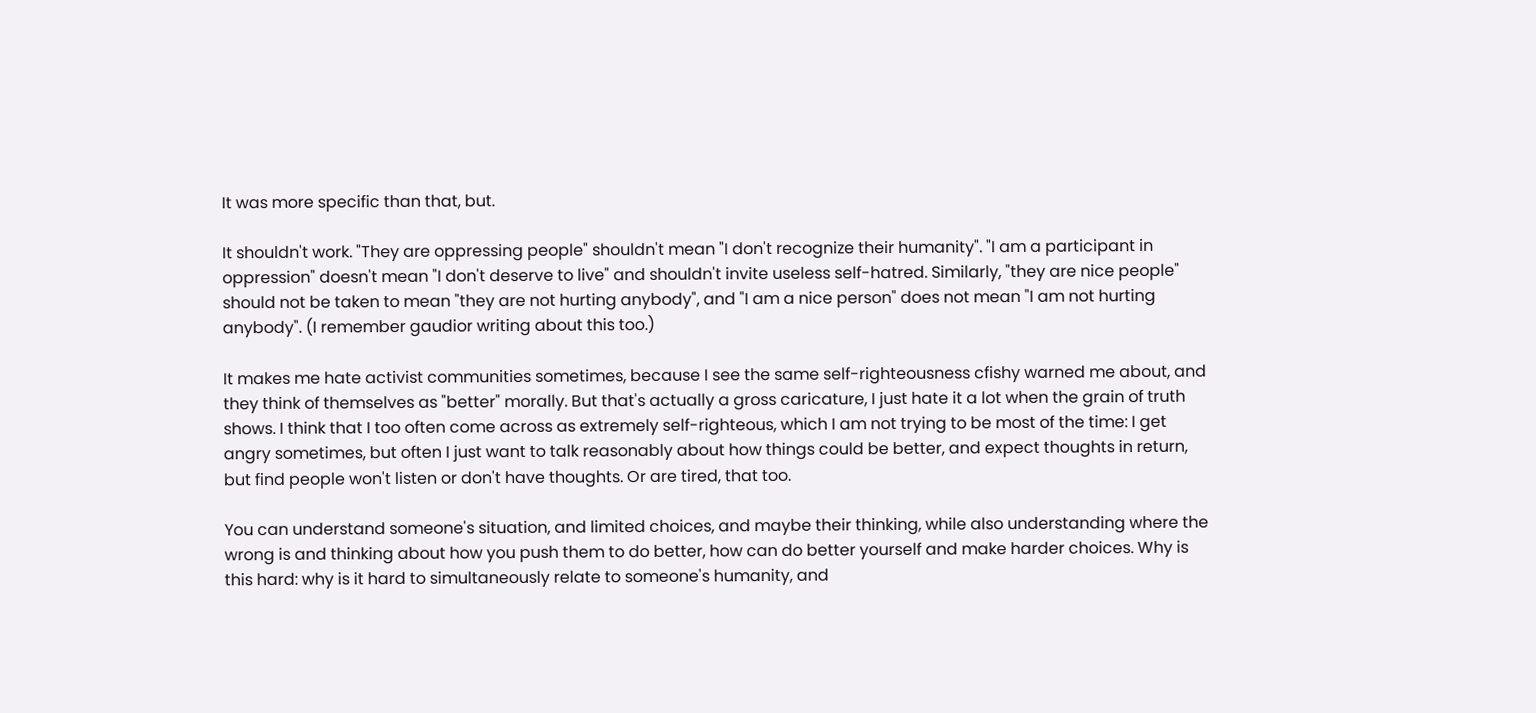It was more specific than that, but.

It shouldn't work. "They are oppressing people" shouldn't mean "I don't recognize their humanity". "I am a participant in oppression" doesn't mean "I don't deserve to live" and shouldn't invite useless self-hatred. Similarly, "they are nice people" should not be taken to mean "they are not hurting anybody", and "I am a nice person" does not mean "I am not hurting anybody". (I remember gaudior writing about this too.)

It makes me hate activist communities sometimes, because I see the same self-righteousness cfishy warned me about, and they think of themselves as "better" morally. But that's actually a gross caricature, I just hate it a lot when the grain of truth shows. I think that I too often come across as extremely self-righteous, which I am not trying to be most of the time: I get angry sometimes, but often I just want to talk reasonably about how things could be better, and expect thoughts in return, but find people won't listen or don't have thoughts. Or are tired, that too.

You can understand someone's situation, and limited choices, and maybe their thinking, while also understanding where the wrong is and thinking about how you push them to do better, how can do better yourself and make harder choices. Why is this hard: why is it hard to simultaneously relate to someone's humanity, and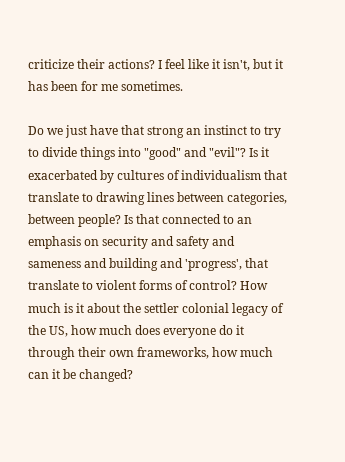criticize their actions? I feel like it isn't, but it has been for me sometimes.

Do we just have that strong an instinct to try to divide things into "good" and "evil"? Is it exacerbated by cultures of individualism that translate to drawing lines between categories, between people? Is that connected to an emphasis on security and safety and sameness and building and 'progress', that translate to violent forms of control? How much is it about the settler colonial legacy of the US, how much does everyone do it through their own frameworks, how much can it be changed?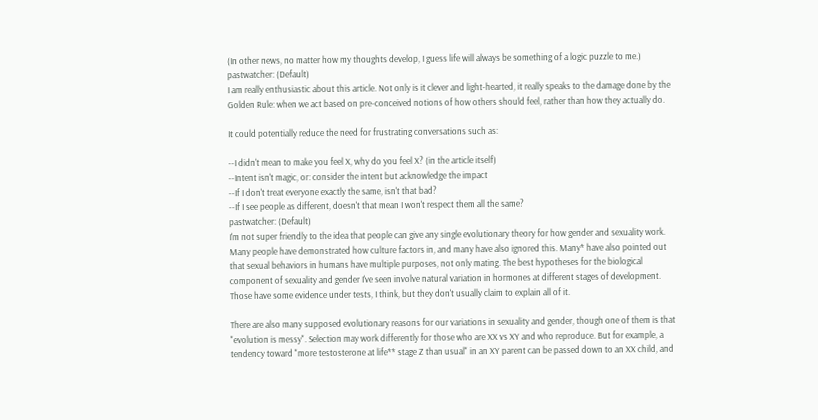(In other news, no matter how my thoughts develop, I guess life will always be something of a logic puzzle to me.)
pastwatcher: (Default)
I am really enthusiastic about this article. Not only is it clever and light-hearted, it really speaks to the damage done by the Golden Rule: when we act based on pre-conceived notions of how others should feel, rather than how they actually do.

It could potentially reduce the need for frustrating conversations such as:

--I didn't mean to make you feel X, why do you feel X? (in the article itself)
--Intent isn't magic, or: consider the intent but acknowledge the impact
--If I don't treat everyone exactly the same, isn't that bad?
--If I see people as different, doesn't that mean I won't respect them all the same?
pastwatcher: (Default)
I'm not super friendly to the idea that people can give any single evolutionary theory for how gender and sexuality work. Many people have demonstrated how culture factors in, and many have also ignored this. Many* have also pointed out that sexual behaviors in humans have multiple purposes, not only mating. The best hypotheses for the biological component of sexuality and gender I've seen involve natural variation in hormones at different stages of development. Those have some evidence under tests, I think, but they don't usually claim to explain all of it.

There are also many supposed evolutionary reasons for our variations in sexuality and gender, though one of them is that "evolution is messy". Selection may work differently for those who are XX vs XY and who reproduce. But for example, a tendency toward "more testosterone at life** stage Z than usual" in an XY parent can be passed down to an XX child, and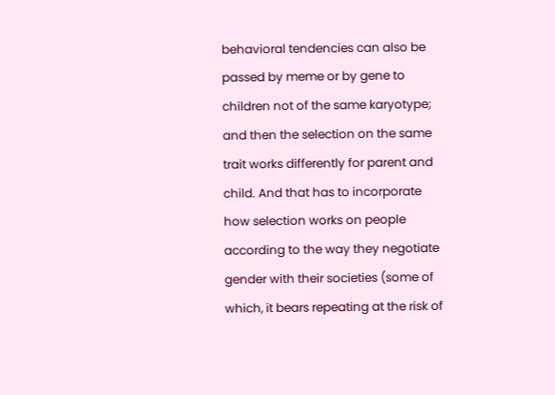behavioral tendencies can also be passed by meme or by gene to children not of the same karyotype; and then the selection on the same trait works differently for parent and child. And that has to incorporate how selection works on people according to the way they negotiate gender with their societies (some of which, it bears repeating at the risk of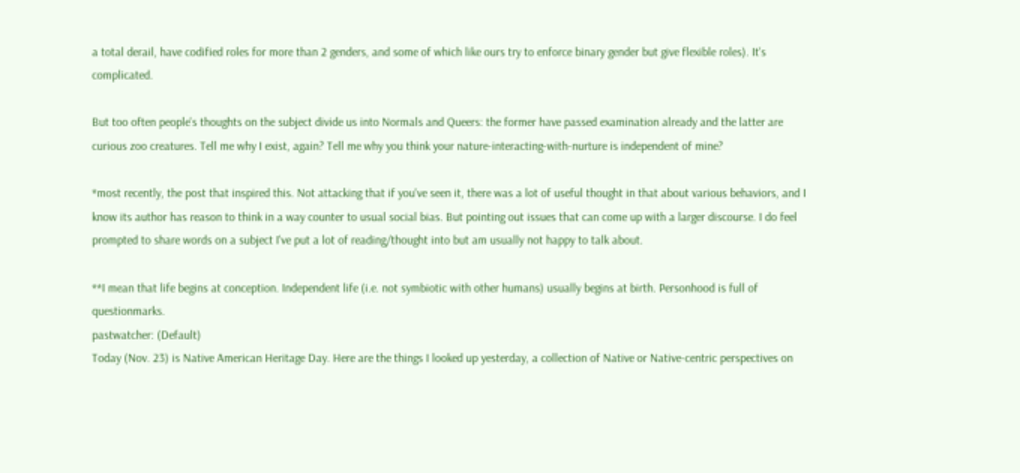a total derail, have codified roles for more than 2 genders, and some of which like ours try to enforce binary gender but give flexible roles). It's complicated.

But too often people's thoughts on the subject divide us into Normals and Queers: the former have passed examination already and the latter are curious zoo creatures. Tell me why I exist, again? Tell me why you think your nature-interacting-with-nurture is independent of mine?

*most recently, the post that inspired this. Not attacking that if you've seen it, there was a lot of useful thought in that about various behaviors, and I know its author has reason to think in a way counter to usual social bias. But pointing out issues that can come up with a larger discourse. I do feel prompted to share words on a subject I've put a lot of reading/thought into but am usually not happy to talk about.

**I mean that life begins at conception. Independent life (i.e. not symbiotic with other humans) usually begins at birth. Personhood is full of questionmarks.
pastwatcher: (Default)
Today (Nov. 23) is Native American Heritage Day. Here are the things I looked up yesterday, a collection of Native or Native-centric perspectives on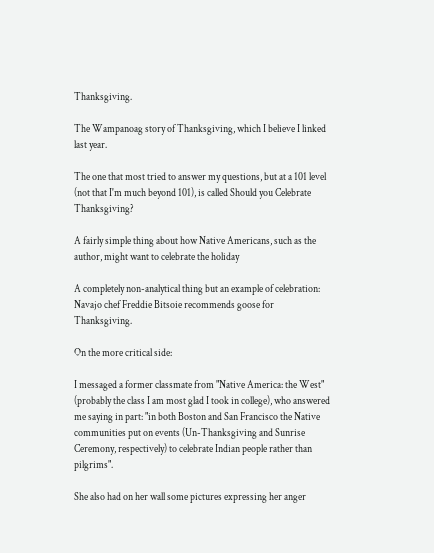Thanksgiving.

The Wampanoag story of Thanksgiving, which I believe I linked last year.

The one that most tried to answer my questions, but at a 101 level (not that I'm much beyond 101), is called Should you Celebrate Thanksgiving?

A fairly simple thing about how Native Americans, such as the author, might want to celebrate the holiday

A completely non-analytical thing but an example of celebration: Navajo chef Freddie Bitsoie recommends goose for Thanksgiving.

On the more critical side:

I messaged a former classmate from "Native America: the West" (probably the class I am most glad I took in college), who answered me saying in part: "in both Boston and San Francisco the Native communities put on events (Un-Thanksgiving and Sunrise Ceremony, respectively) to celebrate Indian people rather than pilgrims".

She also had on her wall some pictures expressing her anger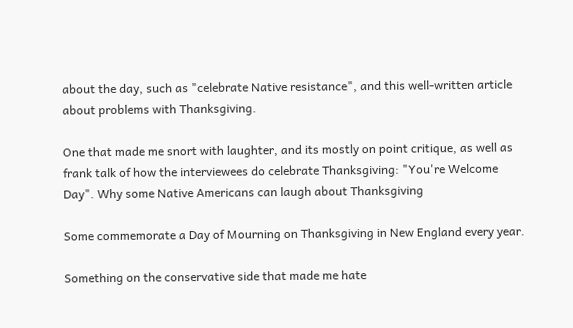about the day, such as "celebrate Native resistance", and this well-written article about problems with Thanksgiving.

One that made me snort with laughter, and its mostly on point critique, as well as frank talk of how the interviewees do celebrate Thanksgiving: "You're Welcome Day". Why some Native Americans can laugh about Thanksgiving

Some commemorate a Day of Mourning on Thanksgiving in New England every year.

Something on the conservative side that made me hate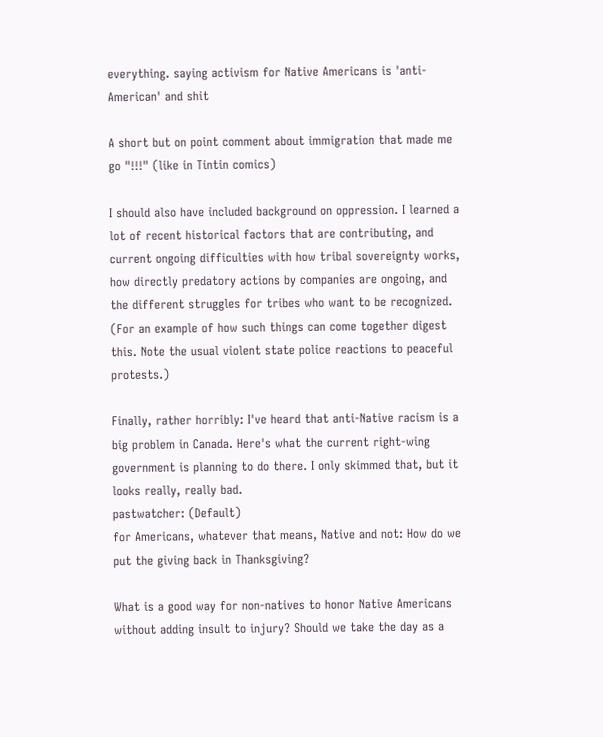everything. saying activism for Native Americans is 'anti-American' and shit

A short but on point comment about immigration that made me go "!!!" (like in Tintin comics)

I should also have included background on oppression. I learned a lot of recent historical factors that are contributing, and current ongoing difficulties with how tribal sovereignty works, how directly predatory actions by companies are ongoing, and the different struggles for tribes who want to be recognized. (For an example of how such things can come together digest this. Note the usual violent state police reactions to peaceful protests.)

Finally, rather horribly: I've heard that anti-Native racism is a big problem in Canada. Here's what the current right-wing government is planning to do there. I only skimmed that, but it looks really, really bad.
pastwatcher: (Default)
for Americans, whatever that means, Native and not: How do we put the giving back in Thanksgiving?

What is a good way for non-natives to honor Native Americans without adding insult to injury? Should we take the day as a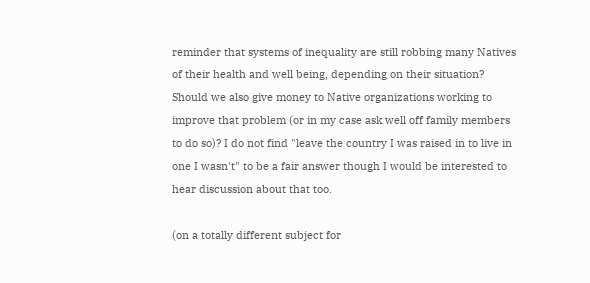reminder that systems of inequality are still robbing many Natives of their health and well being, depending on their situation? Should we also give money to Native organizations working to improve that problem (or in my case ask well off family members to do so)? I do not find "leave the country I was raised in to live in one I wasn't" to be a fair answer though I would be interested to hear discussion about that too.

(on a totally different subject for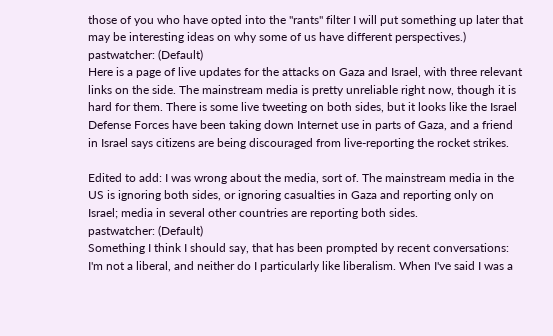those of you who have opted into the "rants" filter I will put something up later that may be interesting ideas on why some of us have different perspectives.)
pastwatcher: (Default)
Here is a page of live updates for the attacks on Gaza and Israel, with three relevant links on the side. The mainstream media is pretty unreliable right now, though it is hard for them. There is some live tweeting on both sides, but it looks like the Israel Defense Forces have been taking down Internet use in parts of Gaza, and a friend in Israel says citizens are being discouraged from live-reporting the rocket strikes.

Edited to add: I was wrong about the media, sort of. The mainstream media in the US is ignoring both sides, or ignoring casualties in Gaza and reporting only on Israel; media in several other countries are reporting both sides.
pastwatcher: (Default)
Something I think I should say, that has been prompted by recent conversations: I'm not a liberal, and neither do I particularly like liberalism. When I've said I was a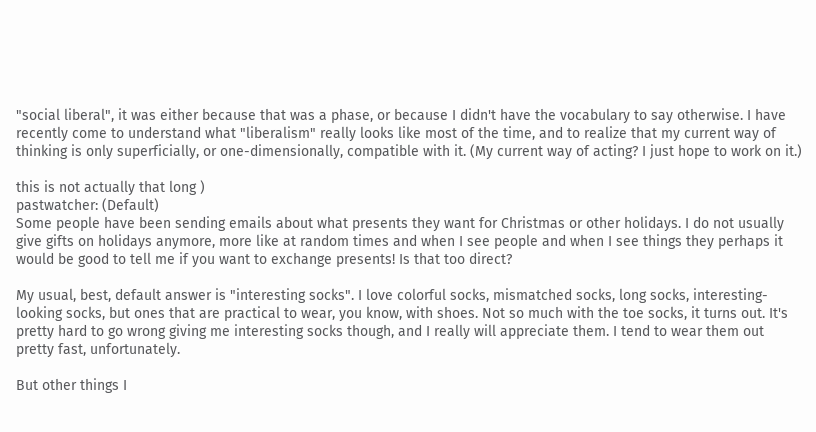"social liberal", it was either because that was a phase, or because I didn't have the vocabulary to say otherwise. I have recently come to understand what "liberalism" really looks like most of the time, and to realize that my current way of thinking is only superficially, or one-dimensionally, compatible with it. (My current way of acting? I just hope to work on it.)

this is not actually that long )
pastwatcher: (Default)
Some people have been sending emails about what presents they want for Christmas or other holidays. I do not usually give gifts on holidays anymore, more like at random times and when I see people and when I see things they perhaps it would be good to tell me if you want to exchange presents! Is that too direct?

My usual, best, default answer is "interesting socks". I love colorful socks, mismatched socks, long socks, interesting-looking socks, but ones that are practical to wear, you know, with shoes. Not so much with the toe socks, it turns out. It's pretty hard to go wrong giving me interesting socks though, and I really will appreciate them. I tend to wear them out pretty fast, unfortunately.

But other things I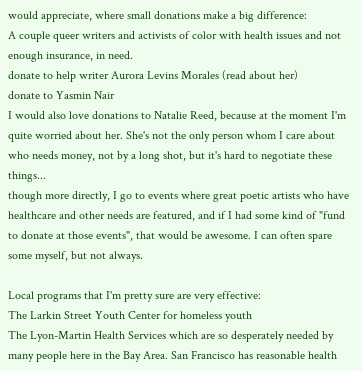would appreciate, where small donations make a big difference:
A couple queer writers and activists of color with health issues and not enough insurance, in need.
donate to help writer Aurora Levins Morales (read about her)
donate to Yasmin Nair
I would also love donations to Natalie Reed, because at the moment I'm quite worried about her. She's not the only person whom I care about who needs money, not by a long shot, but it's hard to negotiate these things...
though more directly, I go to events where great poetic artists who have healthcare and other needs are featured, and if I had some kind of "fund to donate at those events", that would be awesome. I can often spare some myself, but not always.

Local programs that I'm pretty sure are very effective:
The Larkin Street Youth Center for homeless youth
The Lyon-Martin Health Services which are so desperately needed by many people here in the Bay Area. San Francisco has reasonable health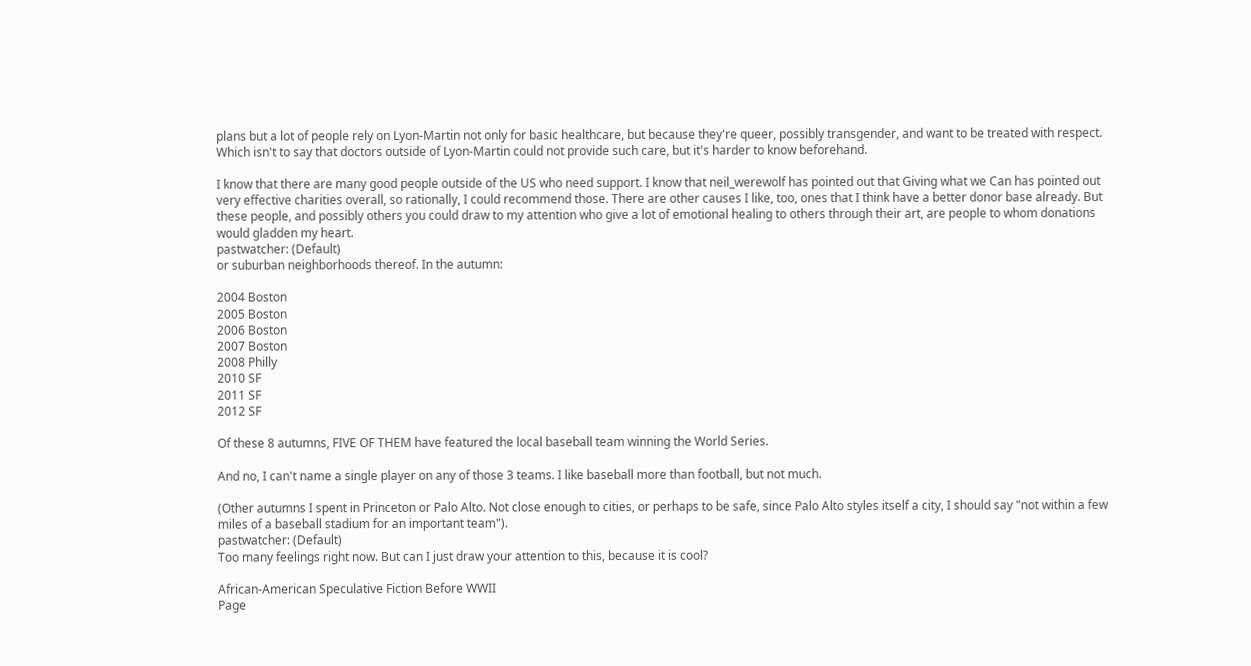plans but a lot of people rely on Lyon-Martin not only for basic healthcare, but because they're queer, possibly transgender, and want to be treated with respect. Which isn't to say that doctors outside of Lyon-Martin could not provide such care, but it's harder to know beforehand.

I know that there are many good people outside of the US who need support. I know that neil_werewolf has pointed out that Giving what we Can has pointed out very effective charities overall, so rationally, I could recommend those. There are other causes I like, too, ones that I think have a better donor base already. But these people, and possibly others you could draw to my attention who give a lot of emotional healing to others through their art, are people to whom donations would gladden my heart.
pastwatcher: (Default)
or suburban neighborhoods thereof. In the autumn:

2004 Boston
2005 Boston
2006 Boston
2007 Boston
2008 Philly
2010 SF
2011 SF
2012 SF

Of these 8 autumns, FIVE OF THEM have featured the local baseball team winning the World Series.

And no, I can't name a single player on any of those 3 teams. I like baseball more than football, but not much.

(Other autumns I spent in Princeton or Palo Alto. Not close enough to cities, or perhaps to be safe, since Palo Alto styles itself a city, I should say "not within a few miles of a baseball stadium for an important team").
pastwatcher: (Default)
Too many feelings right now. But can I just draw your attention to this, because it is cool?

African-American Speculative Fiction Before WWII
Page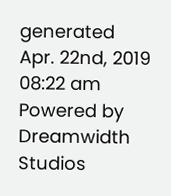generated Apr. 22nd, 2019 08:22 am
Powered by Dreamwidth Studios